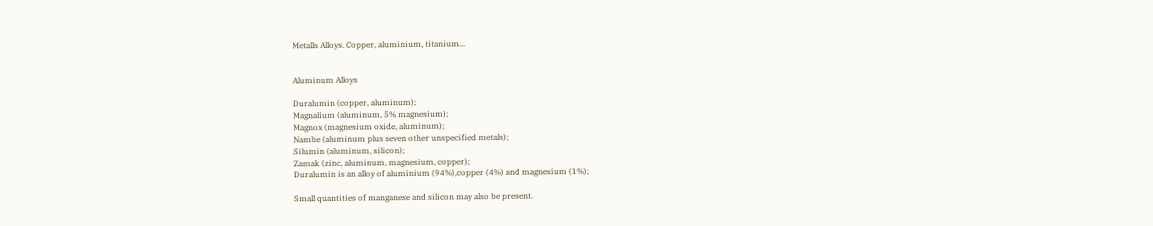Metalls Alloys. Copper, aluminium, titanium...


Aluminum Alloys

Duralumin (copper, aluminum);
Magnalium (aluminum, 5% magnesium);
Magnox (magnesium oxide, aluminum);
Nambe (aluminum plus seven other unspecified metals);
Silumin (aluminum, silicon);
Zamak (zinc, aluminum, magnesium, copper);
Duralumin is an alloy of aluminium (94%),copper (4%) and magnesium (1%);

Small quantities of manganese and silicon may also be present.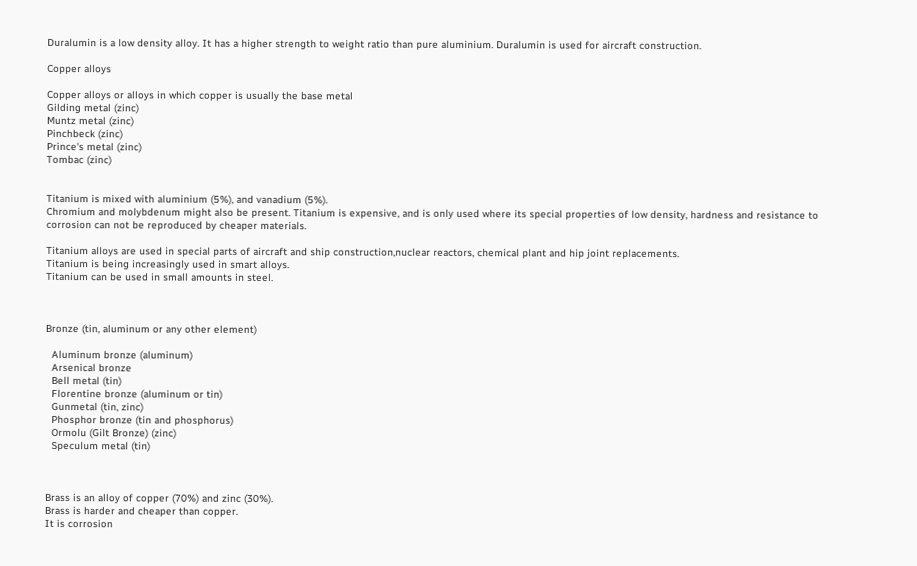Duralumin is a low density alloy. It has a higher strength to weight ratio than pure aluminium. Duralumin is used for aircraft construction.

Copper alloys

Copper alloys or alloys in which copper is usually the base metal
Gilding metal (zinc)
Muntz metal (zinc)
Pinchbeck (zinc)
Prince's metal (zinc)
Tombac (zinc)


Titanium is mixed with aluminium (5%), and vanadium (5%).
Chromium and molybdenum might also be present. Titanium is expensive, and is only used where its special properties of low density, hardness and resistance to corrosion can not be reproduced by cheaper materials.

Titanium alloys are used in special parts of aircraft and ship construction,nuclear reactors, chemical plant and hip joint replacements.
Titanium is being increasingly used in smart alloys.
Titanium can be used in small amounts in steel.



Bronze (tin, aluminum or any other element)

  Aluminum bronze (aluminum)
  Arsenical bronze
  Bell metal (tin)
  Florentine bronze (aluminum or tin)
  Gunmetal (tin, zinc)
  Phosphor bronze (tin and phosphorus)
  Ormolu (Gilt Bronze) (zinc)
  Speculum metal (tin)



Brass is an alloy of copper (70%) and zinc (30%).
Brass is harder and cheaper than copper.
It is corrosion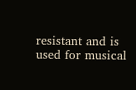resistant and is used for musical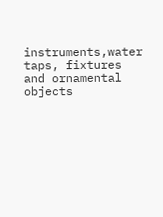instruments,water taps, fixtures and ornamental objects